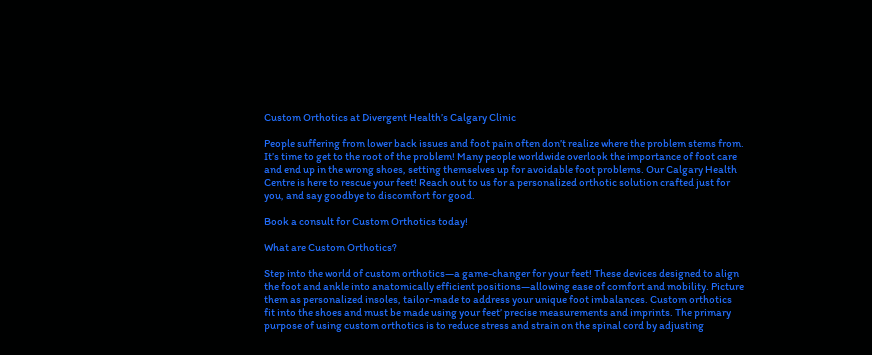Custom Orthotics at Divergent Health’s Calgary Clinic

People suffering from lower back issues and foot pain often don’t realize where the problem stems from. It’s time to get to the root of the problem! Many people worldwide overlook the importance of foot care and end up in the wrong shoes, setting themselves up for avoidable foot problems. Our Calgary Health Centre is here to rescue your feet! Reach out to us for a personalized orthotic solution crafted just for you, and say goodbye to discomfort for good.

Book a consult for Custom Orthotics today!

What are Custom Orthotics?

Step into the world of custom orthotics—a game-changer for your feet! These devices designed to align the foot and ankle into anatomically efficient positions—allowing ease of comfort and mobility. Picture them as personalized insoles, tailor-made to address your unique foot imbalances. Custom orthotics fit into the shoes and must be made using your feet’ precise measurements and imprints. The primary purpose of using custom orthotics is to reduce stress and strain on the spinal cord by adjusting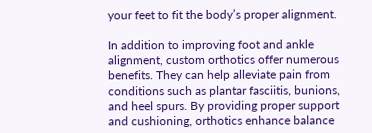your feet to fit the body’s proper alignment.

In addition to improving foot and ankle alignment, custom orthotics offer numerous benefits. They can help alleviate pain from conditions such as plantar fasciitis, bunions, and heel spurs. By providing proper support and cushioning, orthotics enhance balance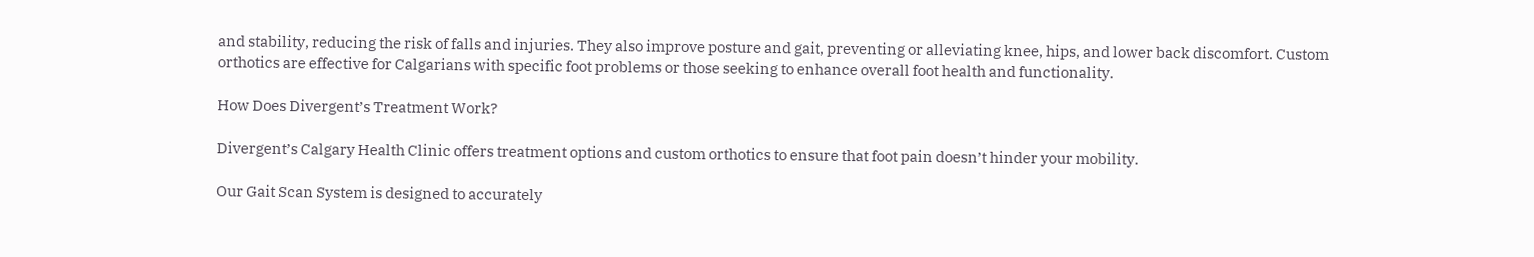and stability, reducing the risk of falls and injuries. They also improve posture and gait, preventing or alleviating knee, hips, and lower back discomfort. Custom orthotics are effective for Calgarians with specific foot problems or those seeking to enhance overall foot health and functionality.

How Does Divergent’s Treatment Work?

Divergent’s Calgary Health Clinic offers treatment options and custom orthotics to ensure that foot pain doesn’t hinder your mobility.

Our Gait Scan System is designed to accurately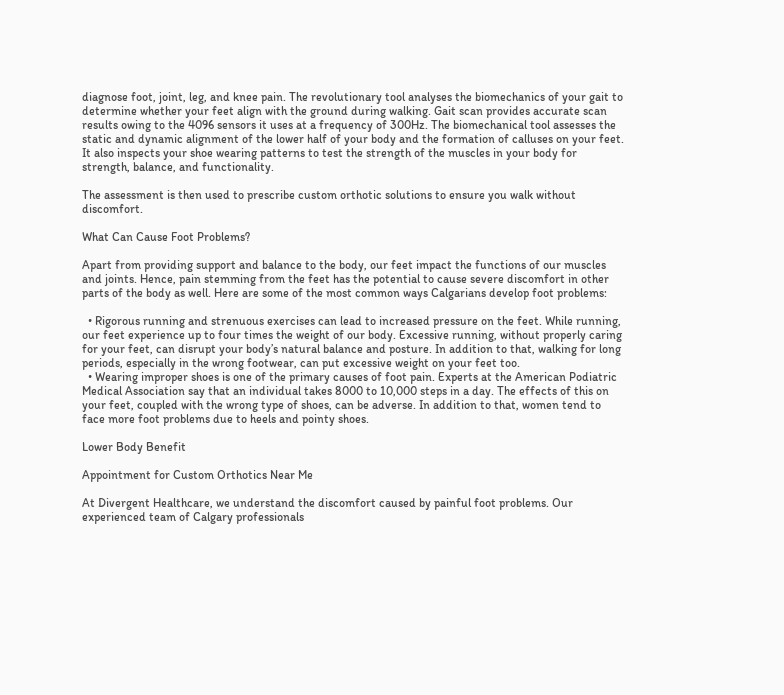diagnose foot, joint, leg, and knee pain. The revolutionary tool analyses the biomechanics of your gait to determine whether your feet align with the ground during walking. Gait scan provides accurate scan results owing to the 4096 sensors it uses at a frequency of 300Hz. The biomechanical tool assesses the static and dynamic alignment of the lower half of your body and the formation of calluses on your feet. It also inspects your shoe wearing patterns to test the strength of the muscles in your body for strength, balance, and functionality.

The assessment is then used to prescribe custom orthotic solutions to ensure you walk without discomfort.

What Can Cause Foot Problems?

Apart from providing support and balance to the body, our feet impact the functions of our muscles and joints. Hence, pain stemming from the feet has the potential to cause severe discomfort in other parts of the body as well. Here are some of the most common ways Calgarians develop foot problems:

  • Rigorous running and strenuous exercises can lead to increased pressure on the feet. While running, our feet experience up to four times the weight of our body. Excessive running, without properly caring for your feet, can disrupt your body’s natural balance and posture. In addition to that, walking for long periods, especially in the wrong footwear, can put excessive weight on your feet too.
  • Wearing improper shoes is one of the primary causes of foot pain. Experts at the American Podiatric Medical Association say that an individual takes 8000 to 10,000 steps in a day. The effects of this on your feet, coupled with the wrong type of shoes, can be adverse. In addition to that, women tend to face more foot problems due to heels and pointy shoes.

Lower Body Benefit

Appointment for Custom Orthotics Near Me

At Divergent Healthcare, we understand the discomfort caused by painful foot problems. Our experienced team of Calgary professionals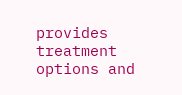provides treatment options and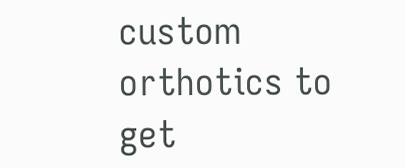custom orthotics to get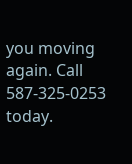you moving again. Call 587-325-0253 today.